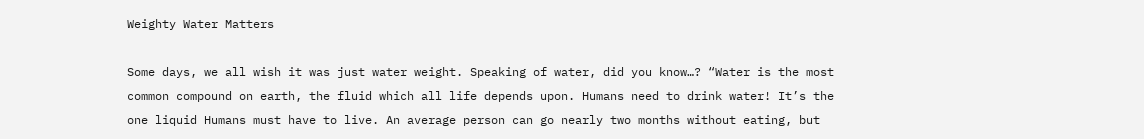Weighty Water Matters

Some days, we all wish it was just water weight. Speaking of water, did you know…? “Water is the most common compound on earth, the fluid which all life depends upon. Humans need to drink water! It’s the one liquid Humans must have to live. An average person can go nearly two months without eating, but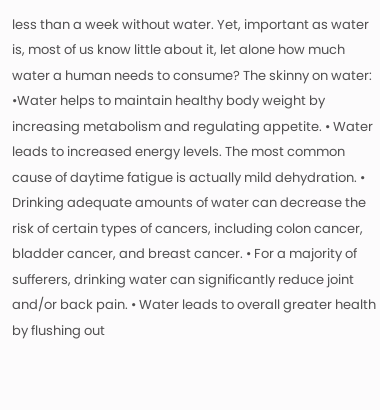less than a week without water. Yet, important as water is, most of us know little about it, let alone how much water a human needs to consume? The skinny on water: •Water helps to maintain healthy body weight by increasing metabolism and regulating appetite. • Water leads to increased energy levels. The most common cause of daytime fatigue is actually mild dehydration. • Drinking adequate amounts of water can decrease the risk of certain types of cancers, including colon cancer, bladder cancer, and breast cancer. • For a majority of sufferers, drinking water can significantly reduce joint and/or back pain. • Water leads to overall greater health by flushing out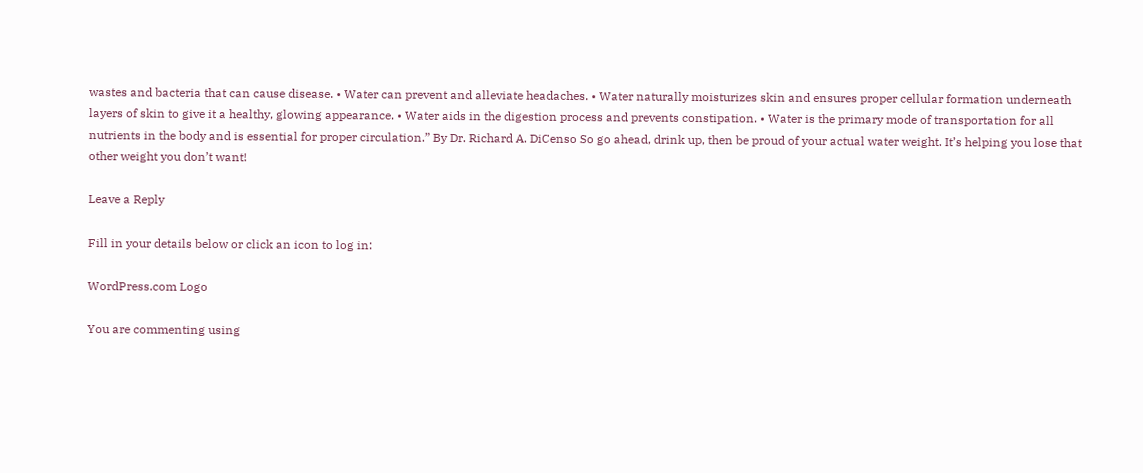wastes and bacteria that can cause disease. • Water can prevent and alleviate headaches. • Water naturally moisturizes skin and ensures proper cellular formation underneath layers of skin to give it a healthy, glowing appearance. • Water aids in the digestion process and prevents constipation. • Water is the primary mode of transportation for all nutrients in the body and is essential for proper circulation.” By Dr. Richard A. DiCenso So go ahead, drink up, then be proud of your actual water weight. It’s helping you lose that other weight you don’t want!

Leave a Reply

Fill in your details below or click an icon to log in:

WordPress.com Logo

You are commenting using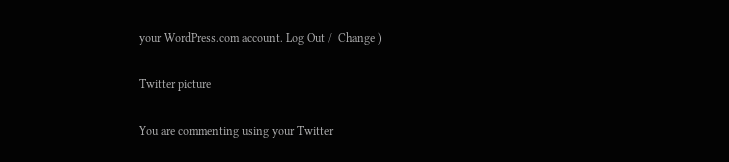your WordPress.com account. Log Out /  Change )

Twitter picture

You are commenting using your Twitter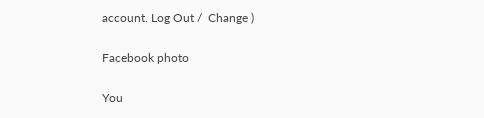account. Log Out /  Change )

Facebook photo

You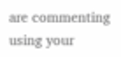are commenting using your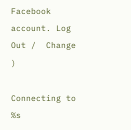Facebook account. Log Out /  Change )

Connecting to %s